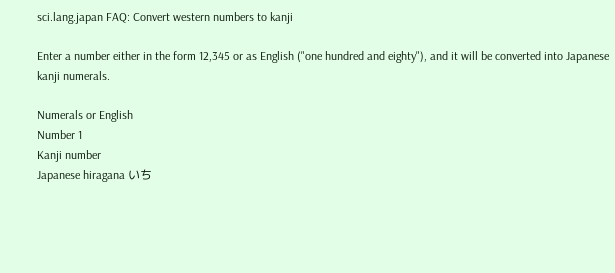sci.lang.japan FAQ: Convert western numbers to kanji

Enter a number either in the form 12,345 or as English ("one hundred and eighty"), and it will be converted into Japanese kanji numerals.

Numerals or English
Number 1
Kanji number
Japanese hiragana いち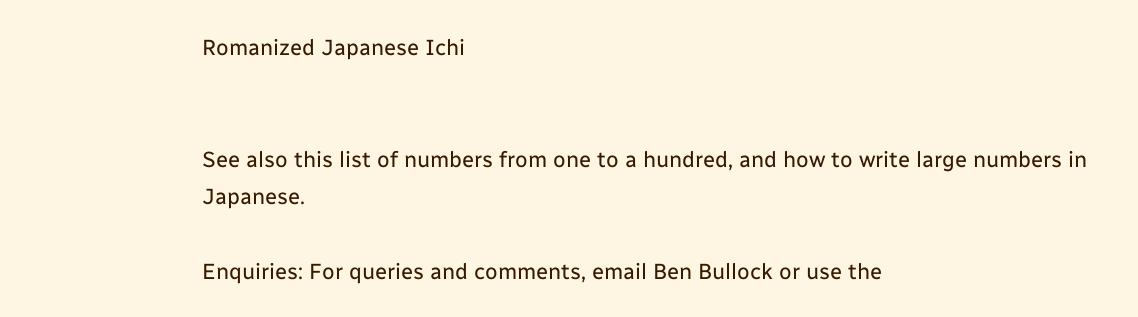Romanized Japanese Ichi


See also this list of numbers from one to a hundred, and how to write large numbers in Japanese.

Enquiries: For queries and comments, email Ben Bullock or use the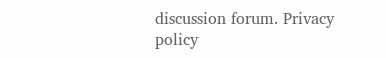discussion forum. Privacy policy